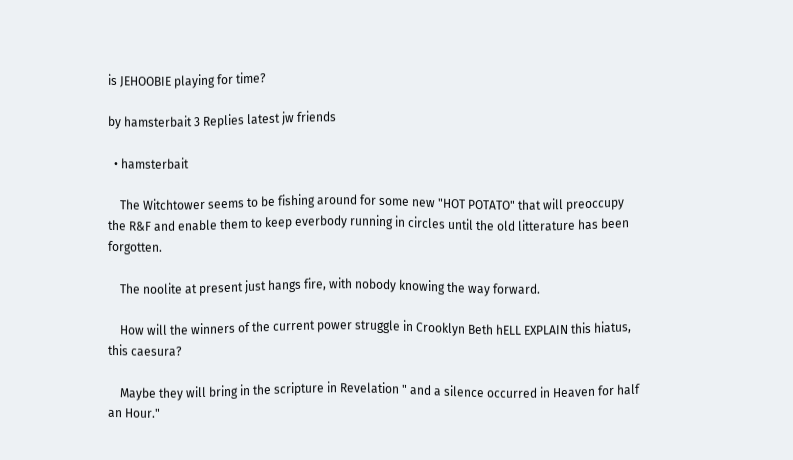is JEHOOBIE playing for time?

by hamsterbait 3 Replies latest jw friends

  • hamsterbait

    The Witchtower seems to be fishing around for some new "HOT POTATO" that will preoccupy the R&F and enable them to keep everbody running in circles until the old litterature has been forgotten.

    The noolite at present just hangs fire, with nobody knowing the way forward.

    How will the winners of the current power struggle in Crooklyn Beth hELL EXPLAIN this hiatus, this caesura?

    Maybe they will bring in the scripture in Revelation " and a silence occurred in Heaven for half an Hour."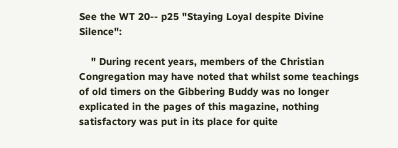See the WT 20-- p25 "Staying Loyal despite Divine Silence":

    " During recent years, members of the Christian Congregation may have noted that whilst some teachings of old timers on the Gibbering Buddy was no longer explicated in the pages of this magazine, nothing satisfactory was put in its place for quite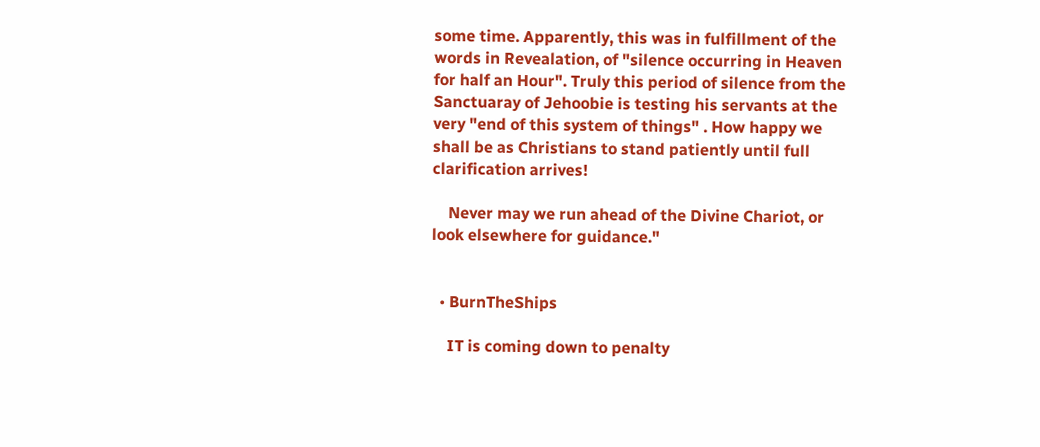some time. Apparently, this was in fulfillment of the words in Revealation, of "silence occurring in Heaven for half an Hour". Truly this period of silence from the Sanctuaray of Jehoobie is testing his servants at the very "end of this system of things" . How happy we shall be as Christians to stand patiently until full clarification arrives!

    Never may we run ahead of the Divine Chariot, or look elsewhere for guidance."


  • BurnTheShips

    IT is coming down to penalty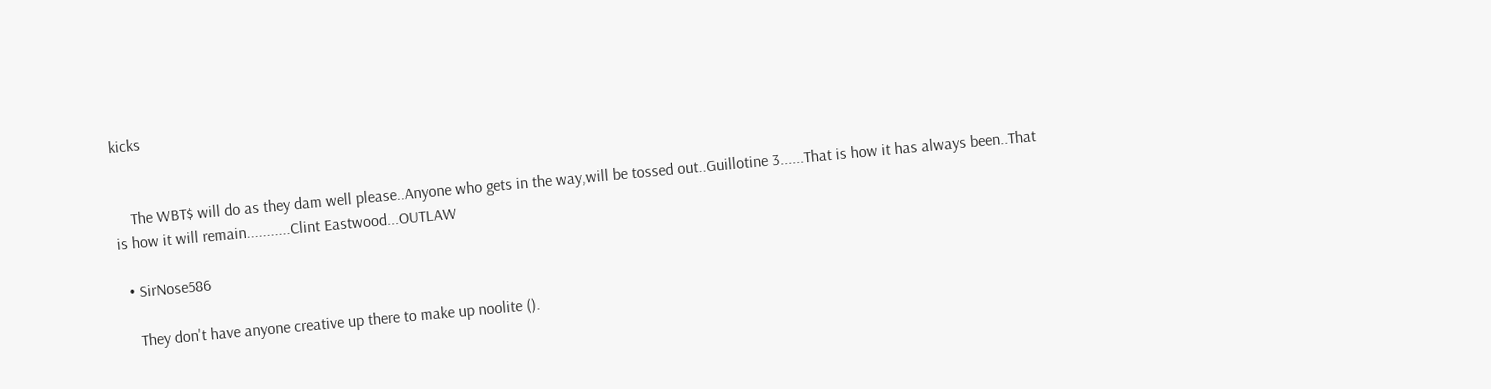kicks


    The WBT$ will do as they dam well please..Anyone who gets in the way,will be tossed out..Guillotine 3......That is how it has always been..That is how it will remain...........Clint Eastwood...OUTLAW

  • SirNose586

    They don't have anyone creative up there to make up noolite ().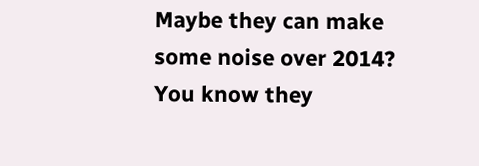Maybe they can make some noise over 2014? You know they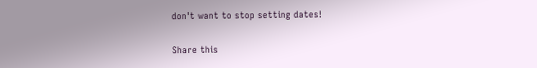don't want to stop setting dates!

Share this